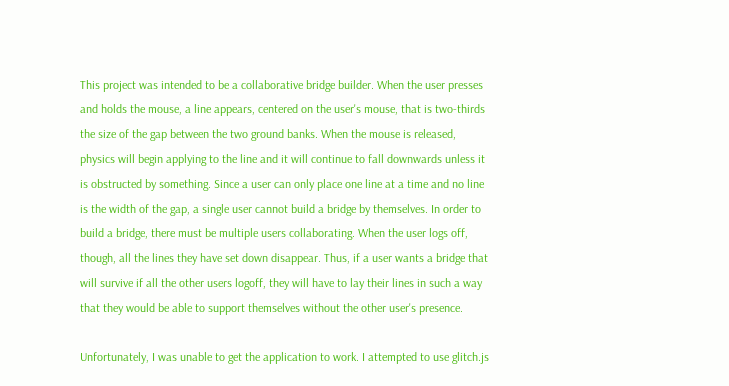This project was intended to be a collaborative bridge builder. When the user presses and holds the mouse, a line appears, centered on the user's mouse, that is two-thirds the size of the gap between the two ground banks. When the mouse is released, physics will begin applying to the line and it will continue to fall downwards unless it is obstructed by something. Since a user can only place one line at a time and no line is the width of the gap, a single user cannot build a bridge by themselves. In order to build a bridge, there must be multiple users collaborating. When the user logs off, though, all the lines they have set down disappear. Thus, if a user wants a bridge that will survive if all the other users logoff, they will have to lay their lines in such a way that they would be able to support themselves without the other user's presence.

Unfortunately, I was unable to get the application to work. I attempted to use glitch.js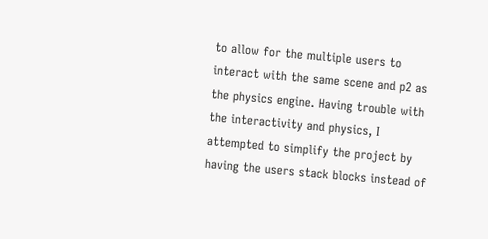to allow for the multiple users to interact with the same scene and p2 as the physics engine. Having trouble with the interactivity and physics, I attempted to simplify the project by having the users stack blocks instead of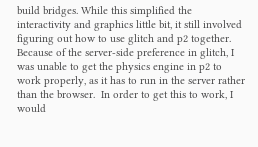build bridges. While this simplified the interactivity and graphics little bit, it still involved figuring out how to use glitch and p2 together. Because of the server-side preference in glitch, I was unable to get the physics engine in p2 to work properly, as it has to run in the server rather than the browser.  In order to get this to work, I would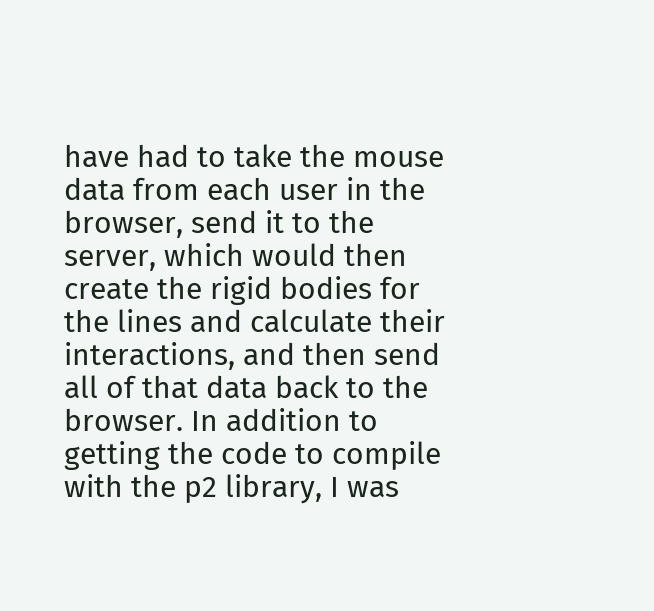have had to take the mouse data from each user in the browser, send it to the server, which would then create the rigid bodies for the lines and calculate their interactions, and then send all of that data back to the browser. In addition to getting the code to compile with the p2 library, I was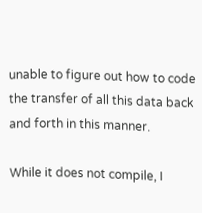unable to figure out how to code the transfer of all this data back and forth in this manner.

While it does not compile, I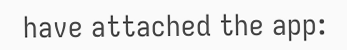have attached the app: